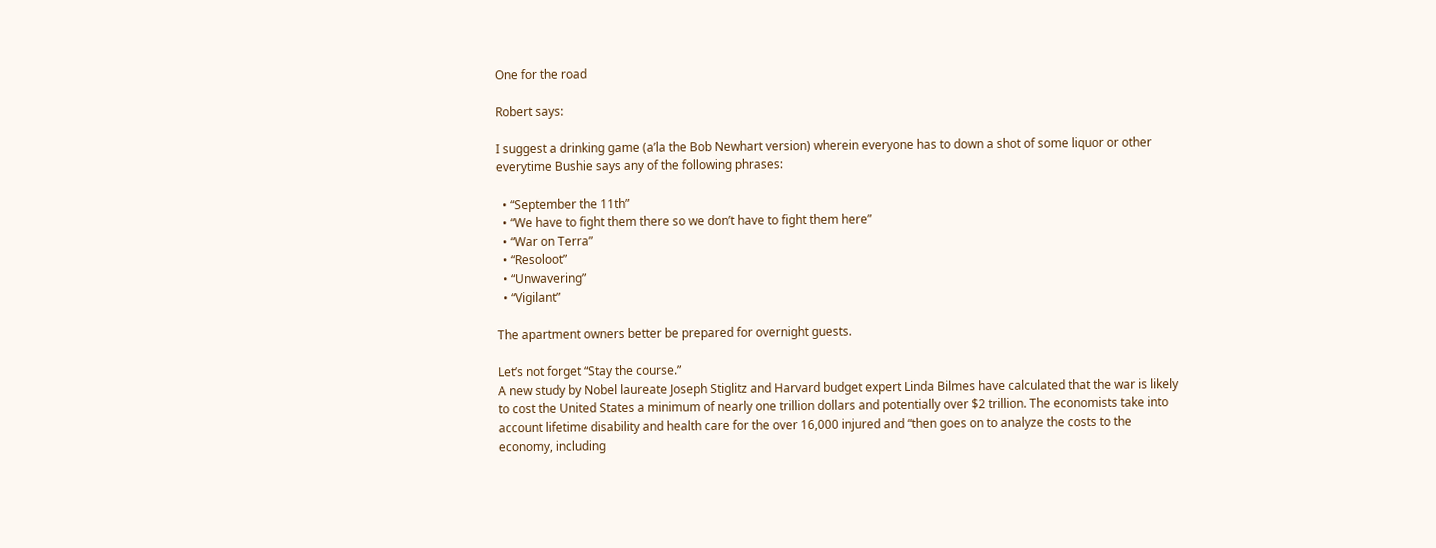One for the road

Robert says:

I suggest a drinking game (a’la the Bob Newhart version) wherein everyone has to down a shot of some liquor or other everytime Bushie says any of the following phrases:

  • “September the 11th”
  • “We have to fight them there so we don’t have to fight them here”
  • “War on Terra”
  • “Resoloot”
  • “Unwavering”
  • “Vigilant”

The apartment owners better be prepared for overnight guests.

Let’s not forget “Stay the course.”
A new study by Nobel laureate Joseph Stiglitz and Harvard budget expert Linda Bilmes have calculated that the war is likely to cost the United States a minimum of nearly one trillion dollars and potentially over $2 trillion. The economists take into account lifetime disability and health care for the over 16,000 injured and “then goes on to analyze the costs to the economy, including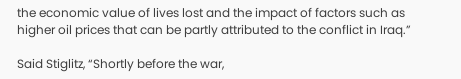the economic value of lives lost and the impact of factors such as higher oil prices that can be partly attributed to the conflict in Iraq.”

Said Stiglitz, “Shortly before the war,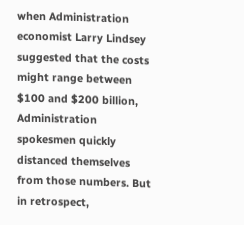when Administration economist Larry Lindsey suggested that the costs might range between $100 and $200 billion, Administration spokesmen quickly distanced themselves from those numbers. But in retrospect,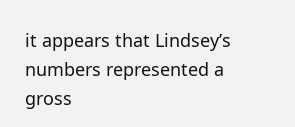it appears that Lindsey’s numbers represented a gross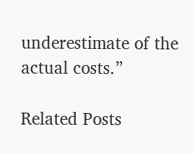underestimate of the actual costs.”

Related Posts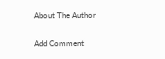About The Author

Add Comment